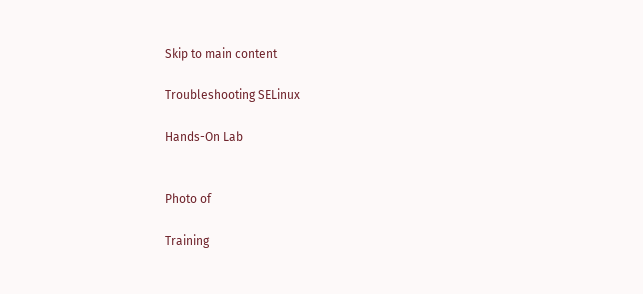Skip to main content

Troubleshooting SELinux

Hands-On Lab


Photo of

Training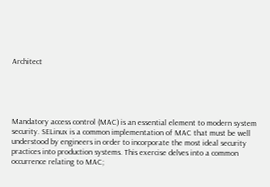Architect





Mandatory access control (MAC) is an essential element to modern system security. SELinux is a common implementation of MAC that must be well understood by engineers in order to incorporate the most ideal security practices into production systems. This exercise delves into a common occurrence relating to MAC;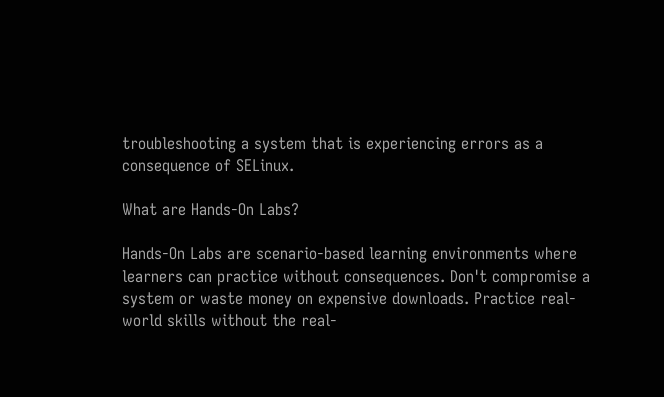troubleshooting a system that is experiencing errors as a consequence of SELinux.

What are Hands-On Labs?

Hands-On Labs are scenario-based learning environments where learners can practice without consequences. Don't compromise a system or waste money on expensive downloads. Practice real-world skills without the real-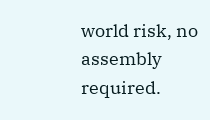world risk, no assembly required.